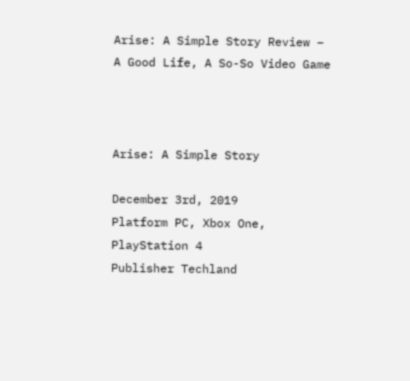Arise: A Simple Story Review – A Good Life, A So-So Video Game



Arise: A Simple Story

December 3rd, 2019
Platform PC, Xbox One, PlayStation 4
Publisher Techland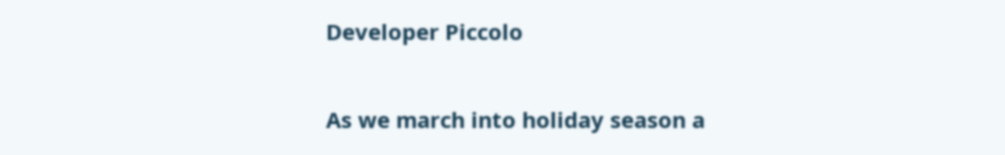Developer Piccolo

As we march into holiday season a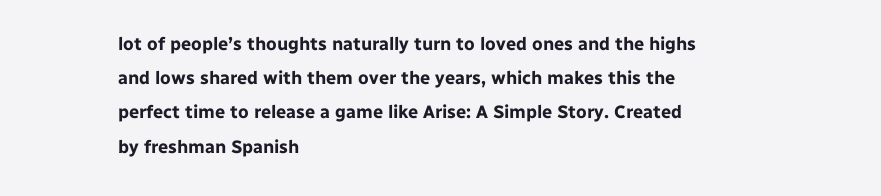lot of people’s thoughts naturally turn to loved ones and the highs and lows shared with them over the years, which makes this the perfect time to release a game like Arise: A Simple Story. Created by freshman Spanish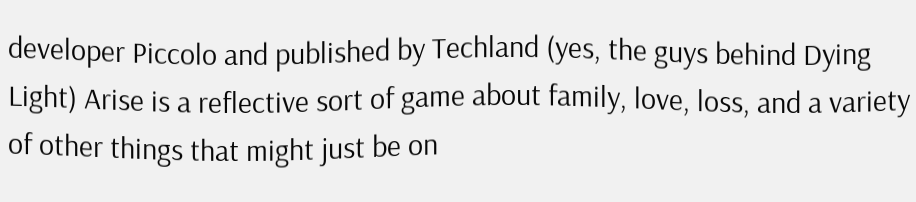developer Piccolo and published by Techland (yes, the guys behind Dying Light) Arise is a reflective sort of game about family, love, loss, and a variety of other things that might just be on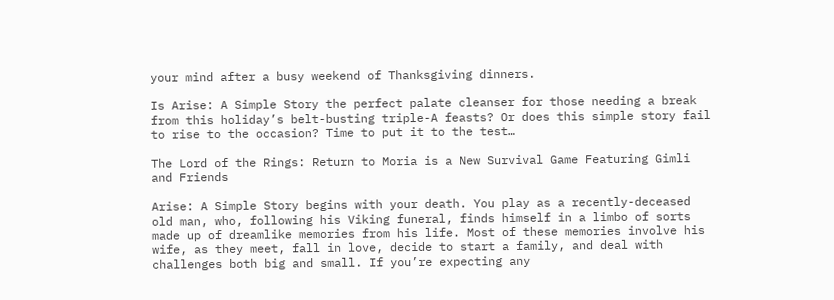your mind after a busy weekend of Thanksgiving dinners.

Is Arise: A Simple Story the perfect palate cleanser for those needing a break from this holiday’s belt-busting triple-A feasts? Or does this simple story fail to rise to the occasion? Time to put it to the test…

The Lord of the Rings: Return to Moria is a New Survival Game Featuring Gimli and Friends

Arise: A Simple Story begins with your death. You play as a recently-deceased old man, who, following his Viking funeral, finds himself in a limbo of sorts made up of dreamlike memories from his life. Most of these memories involve his wife, as they meet, fall in love, decide to start a family, and deal with challenges both big and small. If you’re expecting any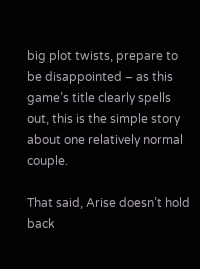big plot twists, prepare to be disappointed – as this game’s title clearly spells out, this is the simple story about one relatively normal couple.

That said, Arise doesn’t hold back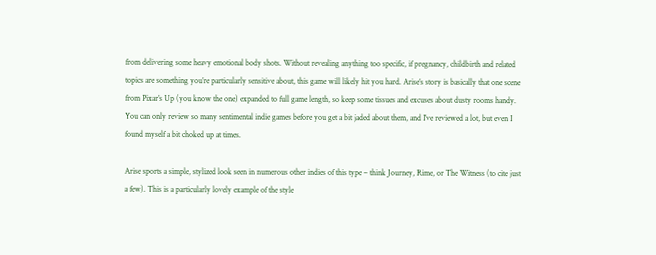from delivering some heavy emotional body shots. Without revealing anything too specific, if pregnancy, childbirth and related topics are something you’re particularly sensitive about, this game will likely hit you hard. Arise’s story is basically that one scene from Pixar’s Up (you know the one) expanded to full game length, so keep some tissues and excuses about dusty rooms handy. You can only review so many sentimental indie games before you get a bit jaded about them, and I’ve reviewed a lot, but even I found myself a bit choked up at times.

Arise sports a simple, stylized look seen in numerous other indies of this type – think Journey, Rime, or The Witness (to cite just a few). This is a particularly lovely example of the style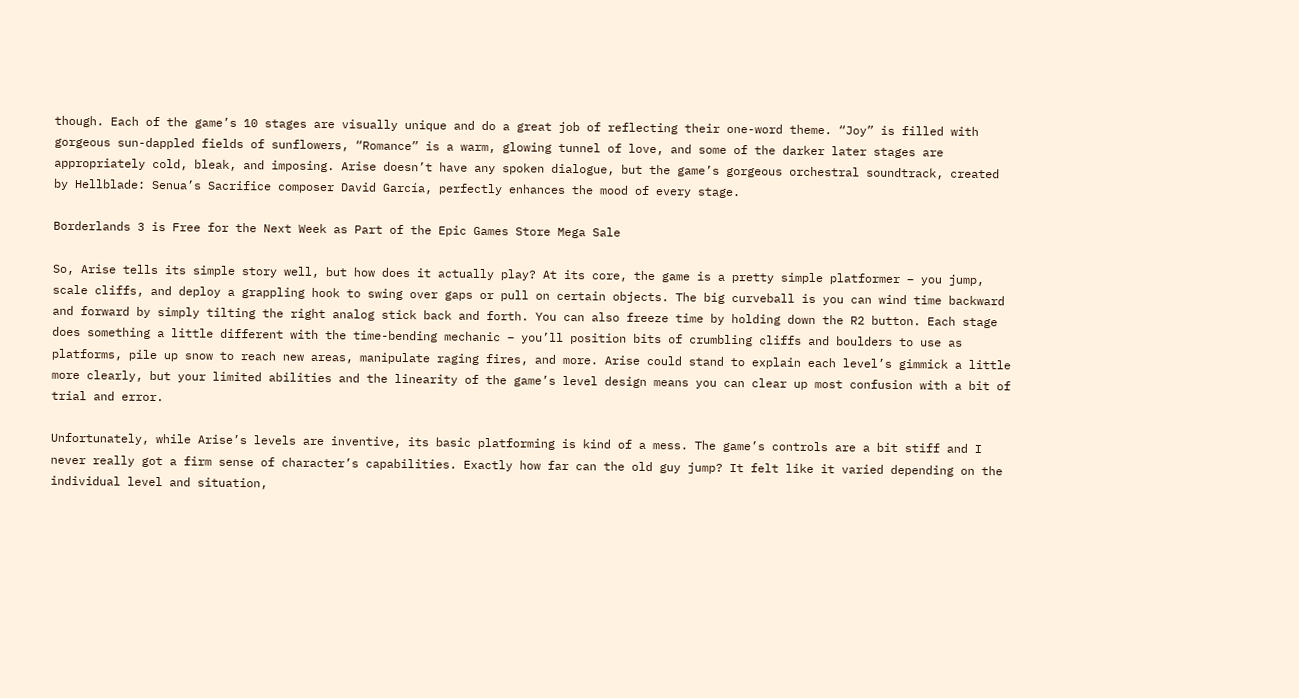though. Each of the game’s 10 stages are visually unique and do a great job of reflecting their one-word theme. “Joy” is filled with gorgeous sun-dappled fields of sunflowers, “Romance” is a warm, glowing tunnel of love, and some of the darker later stages are appropriately cold, bleak, and imposing. Arise doesn’t have any spoken dialogue, but the game’s gorgeous orchestral soundtrack, created by Hellblade: Senua’s Sacrifice composer David García, perfectly enhances the mood of every stage.

Borderlands 3 is Free for the Next Week as Part of the Epic Games Store Mega Sale

So, Arise tells its simple story well, but how does it actually play? At its core, the game is a pretty simple platformer – you jump, scale cliffs, and deploy a grappling hook to swing over gaps or pull on certain objects. The big curveball is you can wind time backward and forward by simply tilting the right analog stick back and forth. You can also freeze time by holding down the R2 button. Each stage does something a little different with the time-bending mechanic – you’ll position bits of crumbling cliffs and boulders to use as platforms, pile up snow to reach new areas, manipulate raging fires, and more. Arise could stand to explain each level’s gimmick a little more clearly, but your limited abilities and the linearity of the game’s level design means you can clear up most confusion with a bit of trial and error.

Unfortunately, while Arise’s levels are inventive, its basic platforming is kind of a mess. The game’s controls are a bit stiff and I never really got a firm sense of character’s capabilities. Exactly how far can the old guy jump? It felt like it varied depending on the individual level and situation,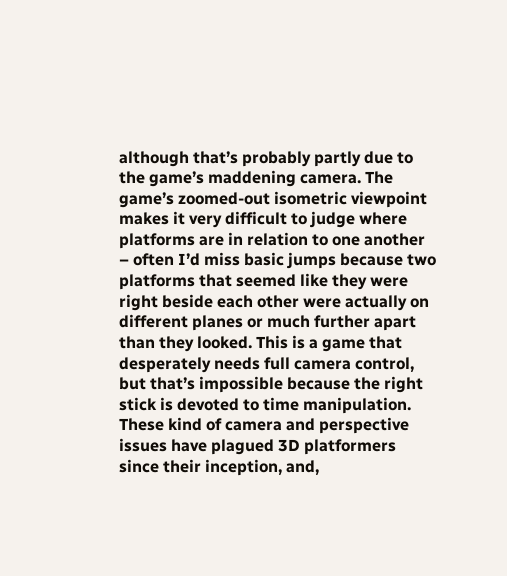although that’s probably partly due to the game’s maddening camera. The game’s zoomed-out isometric viewpoint makes it very difficult to judge where platforms are in relation to one another – often I’d miss basic jumps because two platforms that seemed like they were right beside each other were actually on different planes or much further apart than they looked. This is a game that desperately needs full camera control, but that’s impossible because the right stick is devoted to time manipulation. These kind of camera and perspective issues have plagued 3D platformers since their inception, and,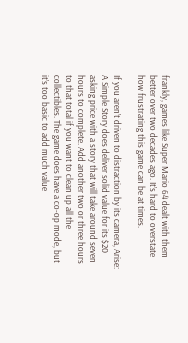frankly, games like Super Mario 64 dealt with them better over two decades ago. It’s hard to overstate how frustrating this game can be at times.

If you aren’t driven to distraction by its camera, Arise: A Simple Story does deliver solid value for its $20 asking price with a story that will take around seven hours to complete. Add another two or three hours to that total if you want to clean up all the collectibles. The game does have a co-op mode, but it’s too basic to add much value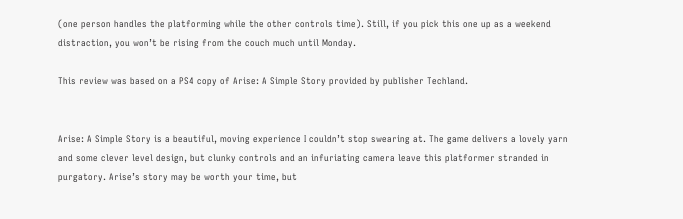(one person handles the platforming while the other controls time). Still, if you pick this one up as a weekend distraction, you won’t be rising from the couch much until Monday.

This review was based on a PS4 copy of Arise: A Simple Story provided by publisher Techland.


Arise: A Simple Story is a beautiful, moving experience I couldn’t stop swearing at. The game delivers a lovely yarn and some clever level design, but clunky controls and an infuriating camera leave this platformer stranded in purgatory. Arise’s story may be worth your time, but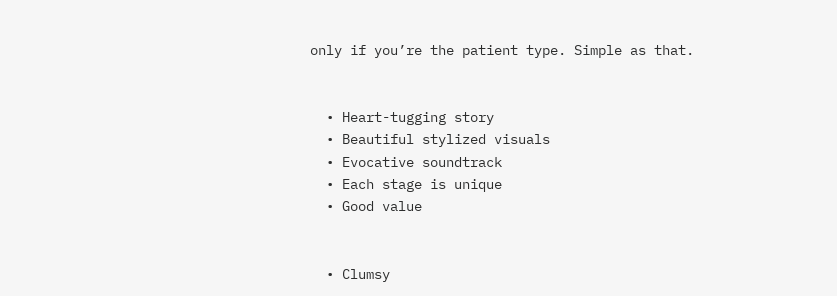only if you’re the patient type. Simple as that.


  • Heart-tugging story
  • Beautiful stylized visuals
  • Evocative soundtrack
  • Each stage is unique
  • Good value


  • Clumsy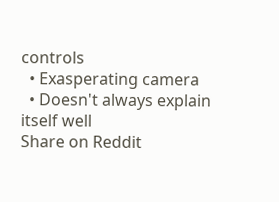controls
  • Exasperating camera
  • Doesn't always explain itself well
Share on Reddit